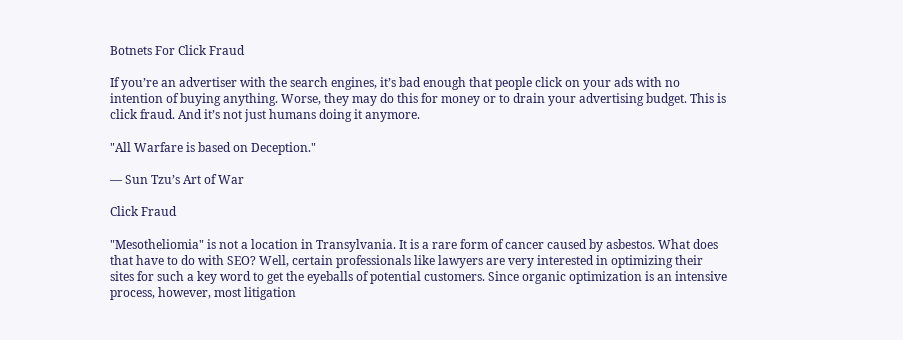Botnets For Click Fraud

If you’re an advertiser with the search engines, it’s bad enough that people click on your ads with no intention of buying anything. Worse, they may do this for money or to drain your advertising budget. This is click fraud. And it’s not just humans doing it anymore.

"All Warfare is based on Deception."

— Sun Tzu’s Art of War

Click Fraud

"Mesotheliomia" is not a location in Transylvania. It is a rare form of cancer caused by asbestos. What does that have to do with SEO? Well, certain professionals like lawyers are very interested in optimizing their sites for such a key word to get the eyeballs of potential customers. Since organic optimization is an intensive process, however, most litigation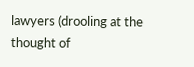lawyers (drooling at the thought of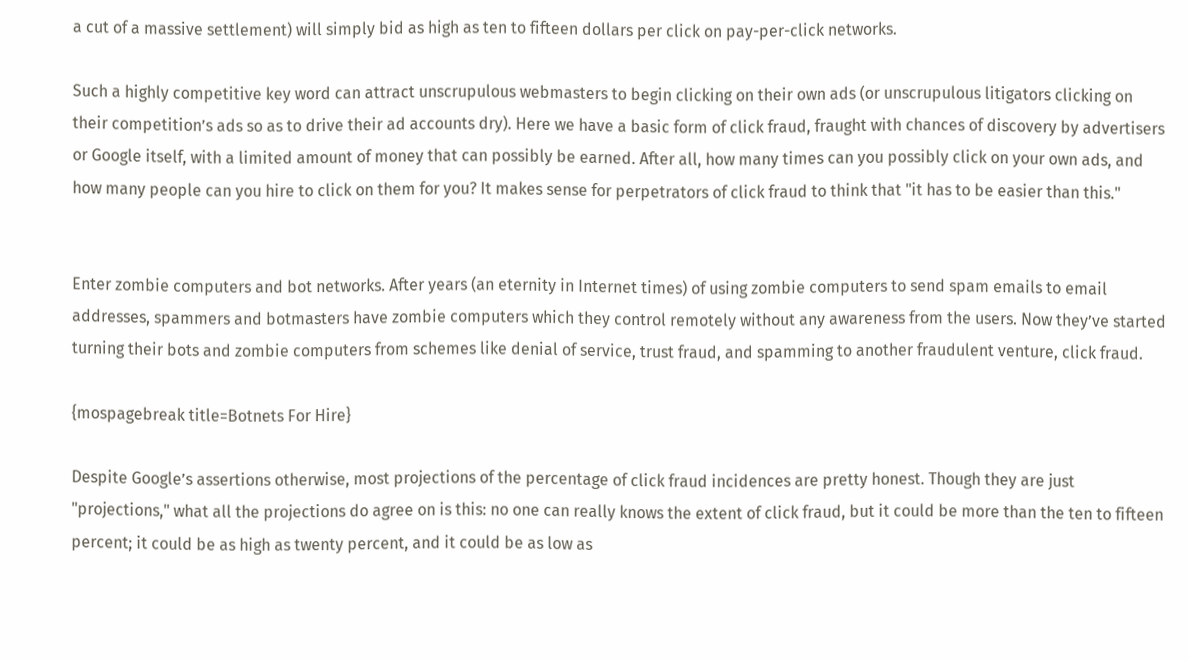a cut of a massive settlement) will simply bid as high as ten to fifteen dollars per click on pay-per-click networks.

Such a highly competitive key word can attract unscrupulous webmasters to begin clicking on their own ads (or unscrupulous litigators clicking on their competition’s ads so as to drive their ad accounts dry). Here we have a basic form of click fraud, fraught with chances of discovery by advertisers or Google itself, with a limited amount of money that can possibly be earned. After all, how many times can you possibly click on your own ads, and how many people can you hire to click on them for you? It makes sense for perpetrators of click fraud to think that "it has to be easier than this."


Enter zombie computers and bot networks. After years (an eternity in Internet times) of using zombie computers to send spam emails to email addresses, spammers and botmasters have zombie computers which they control remotely without any awareness from the users. Now they’ve started turning their bots and zombie computers from schemes like denial of service, trust fraud, and spamming to another fraudulent venture, click fraud.

{mospagebreak title=Botnets For Hire}

Despite Google’s assertions otherwise, most projections of the percentage of click fraud incidences are pretty honest. Though they are just "projections," what all the projections do agree on is this: no one can really knows the extent of click fraud, but it could be more than the ten to fifteen percent; it could be as high as twenty percent, and it could be as low as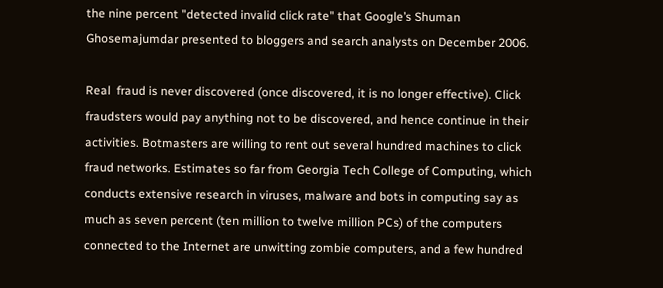the nine percent "detected invalid click rate" that Google’s Shuman Ghosemajumdar presented to bloggers and search analysts on December 2006.

Real  fraud is never discovered (once discovered, it is no longer effective). Click fraudsters would pay anything not to be discovered, and hence continue in their activities. Botmasters are willing to rent out several hundred machines to click fraud networks. Estimates so far from Georgia Tech College of Computing, which conducts extensive research in viruses, malware and bots in computing say as much as seven percent (ten million to twelve million PCs) of the computers connected to the Internet are unwitting zombie computers, and a few hundred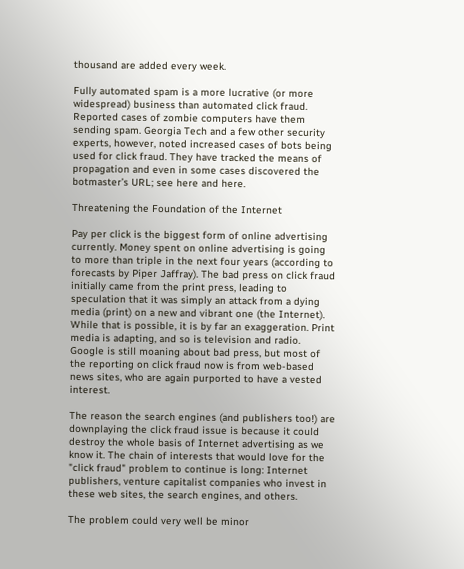thousand are added every week.

Fully automated spam is a more lucrative (or more widespread) business than automated click fraud. Reported cases of zombie computers have them sending spam. Georgia Tech and a few other security experts, however, noted increased cases of bots being used for click fraud. They have tracked the means of propagation and even in some cases discovered the botmaster’s URL; see here and here.

Threatening the Foundation of the Internet

Pay per click is the biggest form of online advertising currently. Money spent on online advertising is going to more than triple in the next four years (according to forecasts by Piper Jaffray). The bad press on click fraud initially came from the print press, leading to speculation that it was simply an attack from a dying media (print) on a new and vibrant one (the Internet). While that is possible, it is by far an exaggeration. Print media is adapting, and so is television and radio. Google is still moaning about bad press, but most of the reporting on click fraud now is from web-based news sites, who are again purported to have a vested interest.

The reason the search engines (and publishers too!) are downplaying the click fraud issue is because it could destroy the whole basis of Internet advertising as we know it. The chain of interests that would love for the "click fraud" problem to continue is long: Internet publishers, venture capitalist companies who invest in these web sites, the search engines, and others.

The problem could very well be minor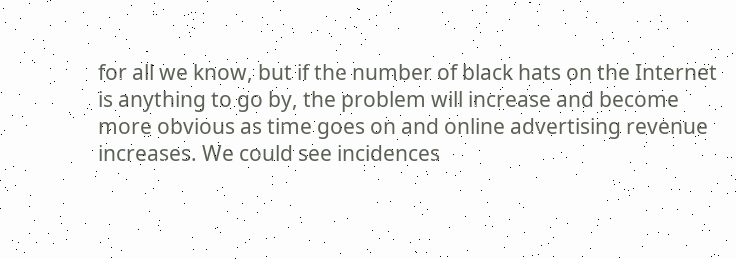for all we know, but if the number of black hats on the Internet is anything to go by, the problem will increase and become more obvious as time goes on and online advertising revenue increases. We could see incidences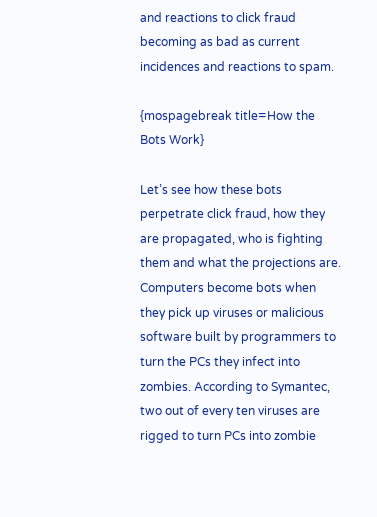and reactions to click fraud becoming as bad as current incidences and reactions to spam.

{mospagebreak title=How the Bots Work}

Let’s see how these bots perpetrate click fraud, how they are propagated, who is fighting them and what the projections are. Computers become bots when they pick up viruses or malicious software built by programmers to turn the PCs they infect into zombies. According to Symantec, two out of every ten viruses are rigged to turn PCs into zombie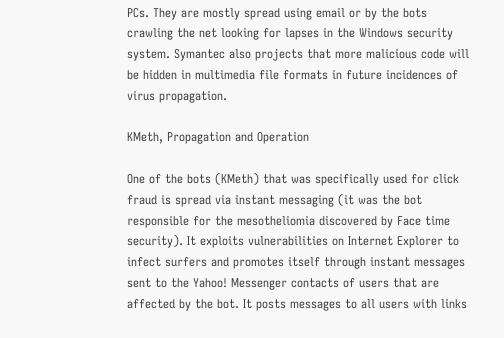PCs. They are mostly spread using email or by the bots crawling the net looking for lapses in the Windows security system. Symantec also projects that more malicious code will be hidden in multimedia file formats in future incidences of virus propagation.

KMeth, Propagation and Operation

One of the bots (KMeth) that was specifically used for click fraud is spread via instant messaging (it was the bot responsible for the mesotheliomia discovered by Face time security). It exploits vulnerabilities on Internet Explorer to infect surfers and promotes itself through instant messages sent to the Yahoo! Messenger contacts of users that are affected by the bot. It posts messages to all users with links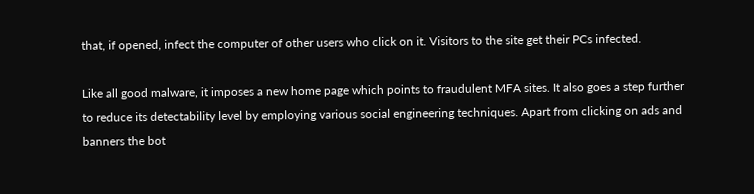that, if opened, infect the computer of other users who click on it. Visitors to the site get their PCs infected.

Like all good malware, it imposes a new home page which points to fraudulent MFA sites. It also goes a step further to reduce its detectability level by employing various social engineering techniques. Apart from clicking on ads and banners the bot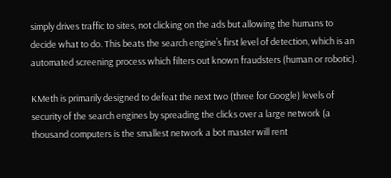simply drives traffic to sites, not clicking on the ads but allowing the humans to decide what to do. This beats the search engine’s first level of detection, which is an automated screening process which filters out known fraudsters (human or robotic).

KMeth is primarily designed to defeat the next two (three for Google) levels of security of the search engines by spreading the clicks over a large network (a thousand computers is the smallest network a bot master will rent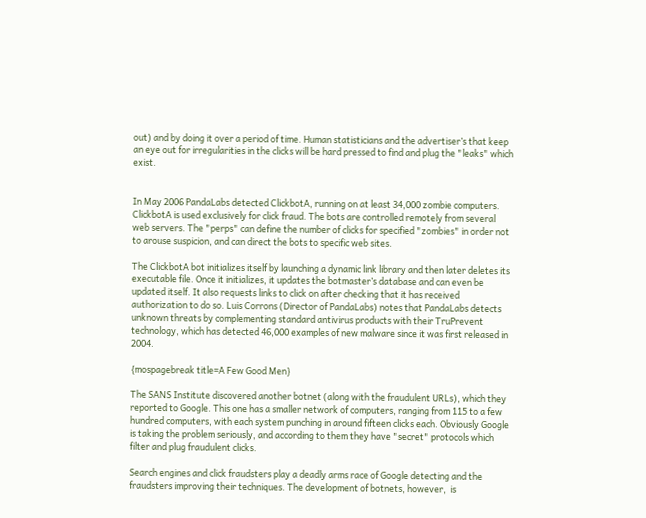out) and by doing it over a period of time. Human statisticians and the advertiser’s that keep an eye out for irregularities in the clicks will be hard pressed to find and plug the "leaks" which exist.


In May 2006 PandaLabs detected ClickbotA, running on at least 34,000 zombie computers. ClickbotA is used exclusively for click fraud. The bots are controlled remotely from several web servers. The "perps" can define the number of clicks for specified "zombies" in order not to arouse suspicion, and can direct the bots to specific web sites.

The ClickbotA bot initializes itself by launching a dynamic link library and then later deletes its executable file. Once it initializes, it updates the botmaster’s database and can even be updated itself. It also requests links to click on after checking that it has received authorization to do so. Luis Corrons (Director of PandaLabs) notes that PandaLabs detects unknown threats by complementing standard antivirus products with their TruPrevent technology, which has detected 46,000 examples of new malware since it was first released in 2004.

{mospagebreak title=A Few Good Men}

The SANS Institute discovered another botnet (along with the fraudulent URLs), which they reported to Google. This one has a smaller network of computers, ranging from 115 to a few hundred computers, with each system punching in around fifteen clicks each. Obviously Google is taking the problem seriously, and according to them they have "secret" protocols which filter and plug fraudulent clicks.

Search engines and click fraudsters play a deadly arms race of Google detecting and the fraudsters improving their techniques. The development of botnets, however,  is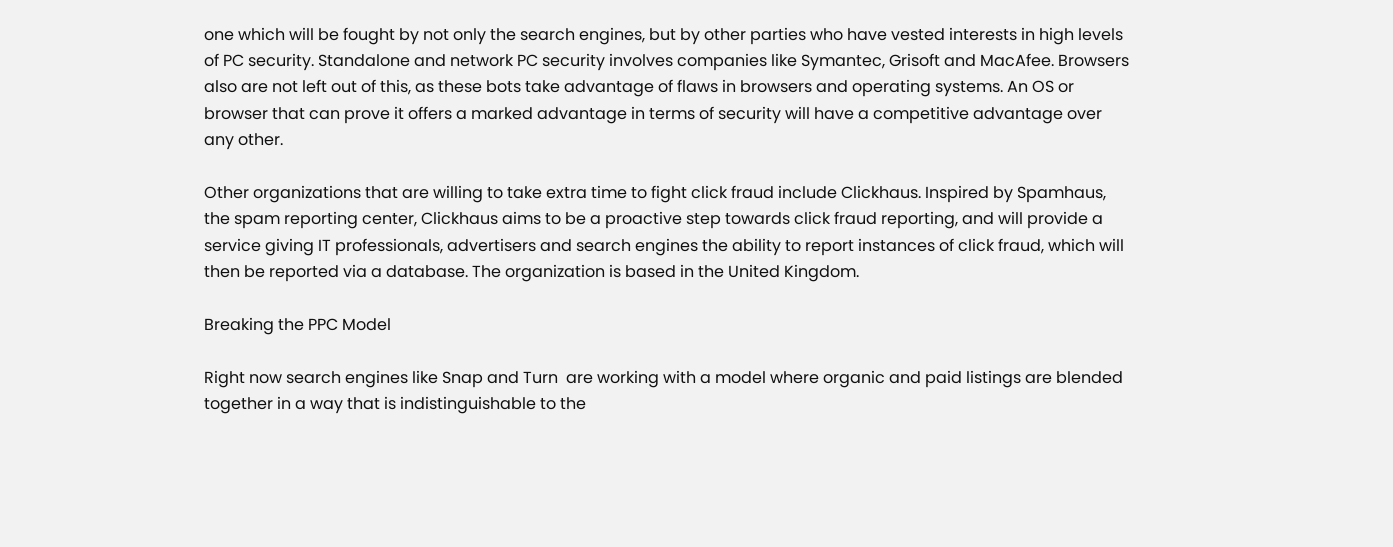one which will be fought by not only the search engines, but by other parties who have vested interests in high levels of PC security. Standalone and network PC security involves companies like Symantec, Grisoft and MacAfee. Browsers also are not left out of this, as these bots take advantage of flaws in browsers and operating systems. An OS or browser that can prove it offers a marked advantage in terms of security will have a competitive advantage over any other.

Other organizations that are willing to take extra time to fight click fraud include Clickhaus. Inspired by Spamhaus, the spam reporting center, Clickhaus aims to be a proactive step towards click fraud reporting, and will provide a service giving IT professionals, advertisers and search engines the ability to report instances of click fraud, which will then be reported via a database. The organization is based in the United Kingdom.

Breaking the PPC Model

Right now search engines like Snap and Turn  are working with a model where organic and paid listings are blended together in a way that is indistinguishable to the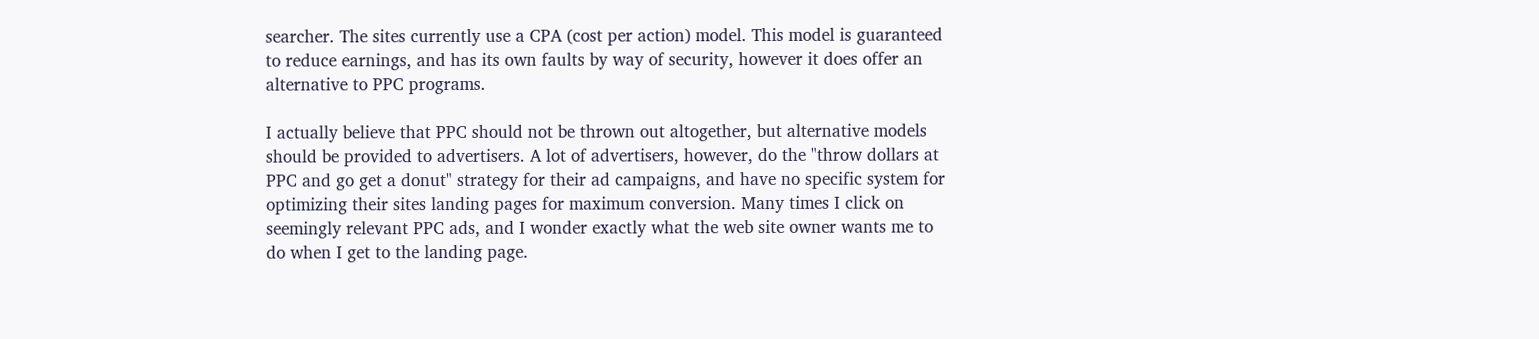searcher. The sites currently use a CPA (cost per action) model. This model is guaranteed to reduce earnings, and has its own faults by way of security, however it does offer an alternative to PPC programs.

I actually believe that PPC should not be thrown out altogether, but alternative models should be provided to advertisers. A lot of advertisers, however, do the "throw dollars at PPC and go get a donut" strategy for their ad campaigns, and have no specific system for optimizing their sites landing pages for maximum conversion. Many times I click on seemingly relevant PPC ads, and I wonder exactly what the web site owner wants me to do when I get to the landing page.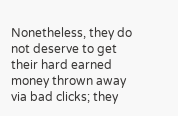Nonetheless, they do not deserve to get their hard earned money thrown away via bad clicks; they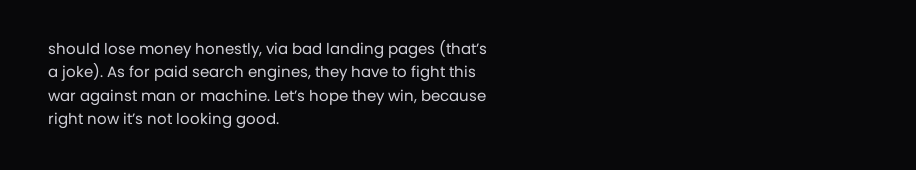should lose money honestly, via bad landing pages (that’s a joke). As for paid search engines, they have to fight this war against man or machine. Let’s hope they win, because right now it’s not looking good.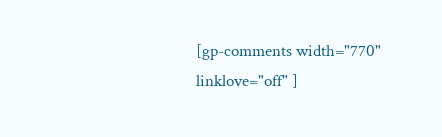[gp-comments width="770" linklove="off" ]